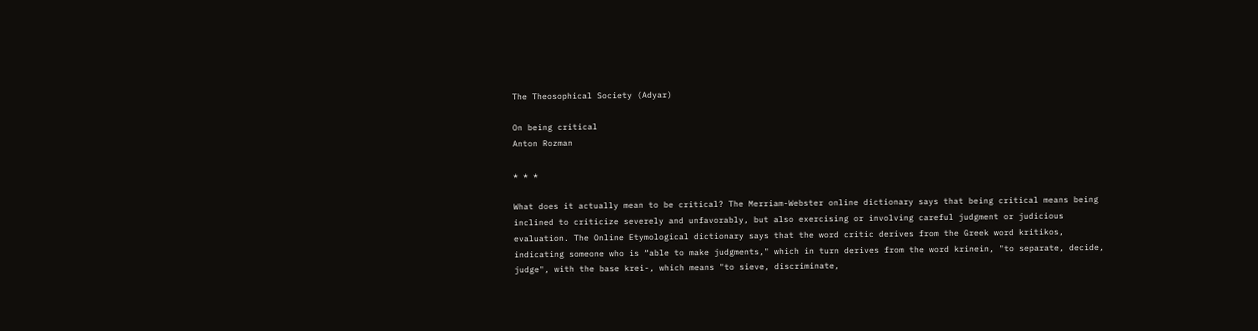The Theosophical Society (Adyar)

On being critical
Anton Rozman

* * *

What does it actually mean to be critical? The Merriam-Webster online dictionary says that being critical means being inclined to criticize severely and unfavorably, but also exercising or involving careful judgment or judicious evaluation. The Online Etymological dictionary says that the word critic derives from the Greek word kritikos, indicating someone who is “able to make judgments," which in turn derives from the word krinein, "to separate, decide, judge", with the base krei-, which means "to sieve, discriminate,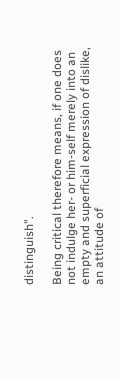distinguish".

Being critical therefore means, if one does not indulge her- or him-self merely into an empty and superficial expression of dislike, an attitude of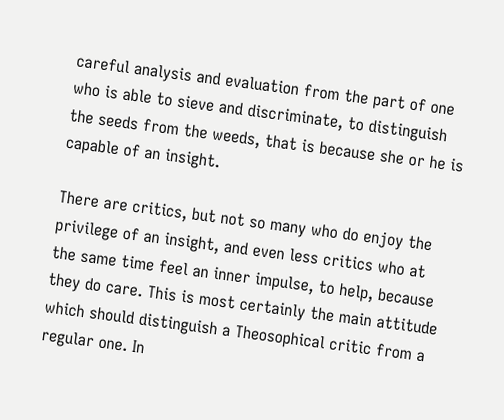careful analysis and evaluation from the part of one who is able to sieve and discriminate, to distinguish the seeds from the weeds, that is because she or he is capable of an insight.

There are critics, but not so many who do enjoy the privilege of an insight, and even less critics who at the same time feel an inner impulse, to help, because they do care. This is most certainly the main attitude which should distinguish a Theosophical critic from a regular one. In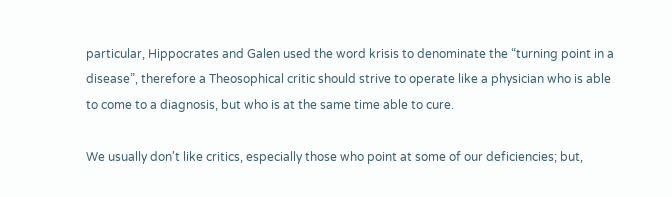particular, Hippocrates and Galen used the word krisis to denominate the “turning point in a disease”, therefore a Theosophical critic should strive to operate like a physician who is able to come to a diagnosis, but who is at the same time able to cure.

We usually don't like critics, especially those who point at some of our deficiencies; but,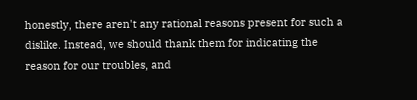honestly, there aren't any rational reasons present for such a dislike. Instead, we should thank them for indicating the reason for our troubles, and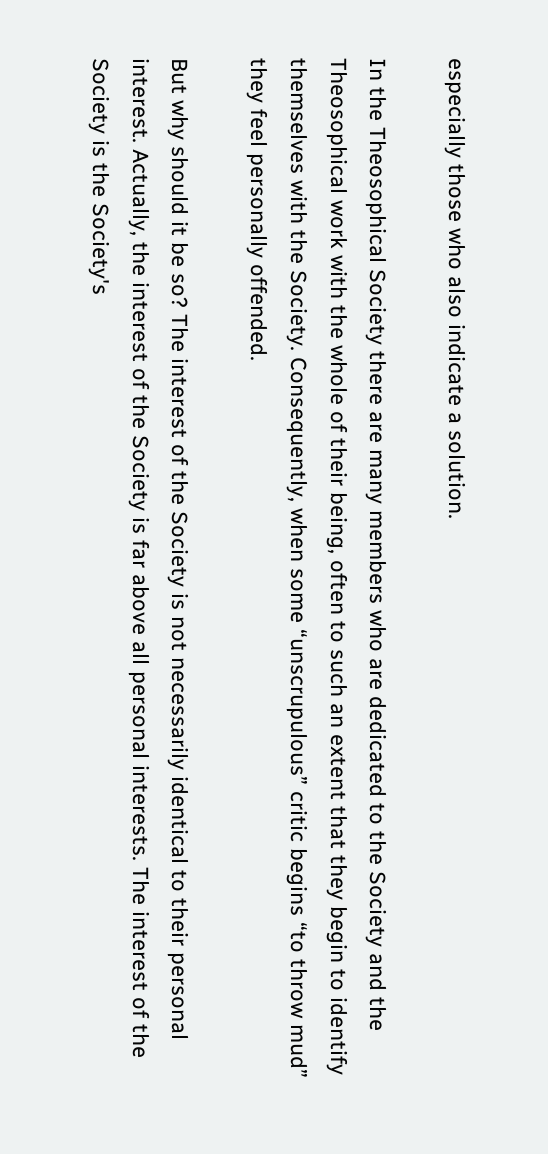especially those who also indicate a solution.

In the Theosophical Society there are many members who are dedicated to the Society and the Theosophical work with the whole of their being, often to such an extent that they begin to identify themselves with the Society. Consequently, when some “unscrupulous” critic begins “to throw mud” they feel personally offended.

But why should it be so? The interest of the Society is not necessarily identical to their personal interest. Actually, the interest of the Society is far above all personal interests. The interest of the Society is the Society's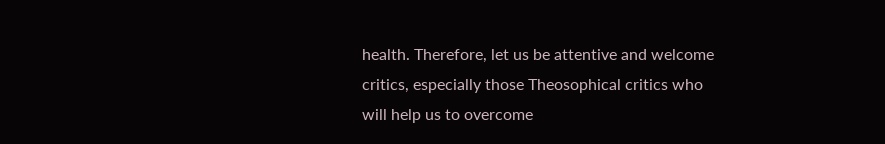health. Therefore, let us be attentive and welcome critics, especially those Theosophical critics who will help us to overcome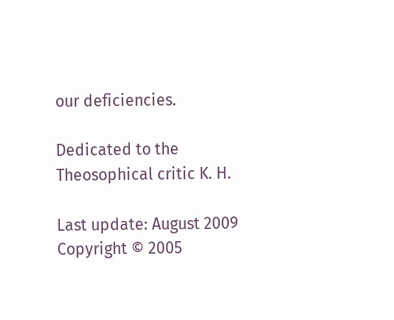our deficiencies.

Dedicated to the Theosophical critic K. H.

Last update: August 2009
Copyright © 2005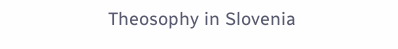Theosophy in Slovenia